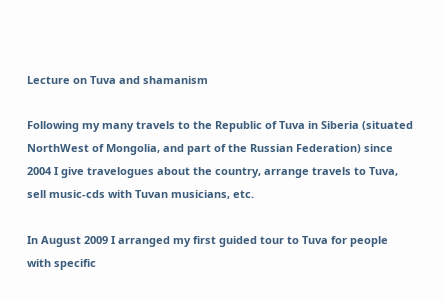Lecture on Tuva and shamanism

Following my many travels to the Republic of Tuva in Siberia (situated NorthWest of Mongolia, and part of the Russian Federation) since 2004 I give travelogues about the country, arrange travels to Tuva, sell music-cds with Tuvan musicians, etc.

In August 2009 I arranged my first guided tour to Tuva for people with specific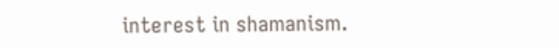interest in shamanism.